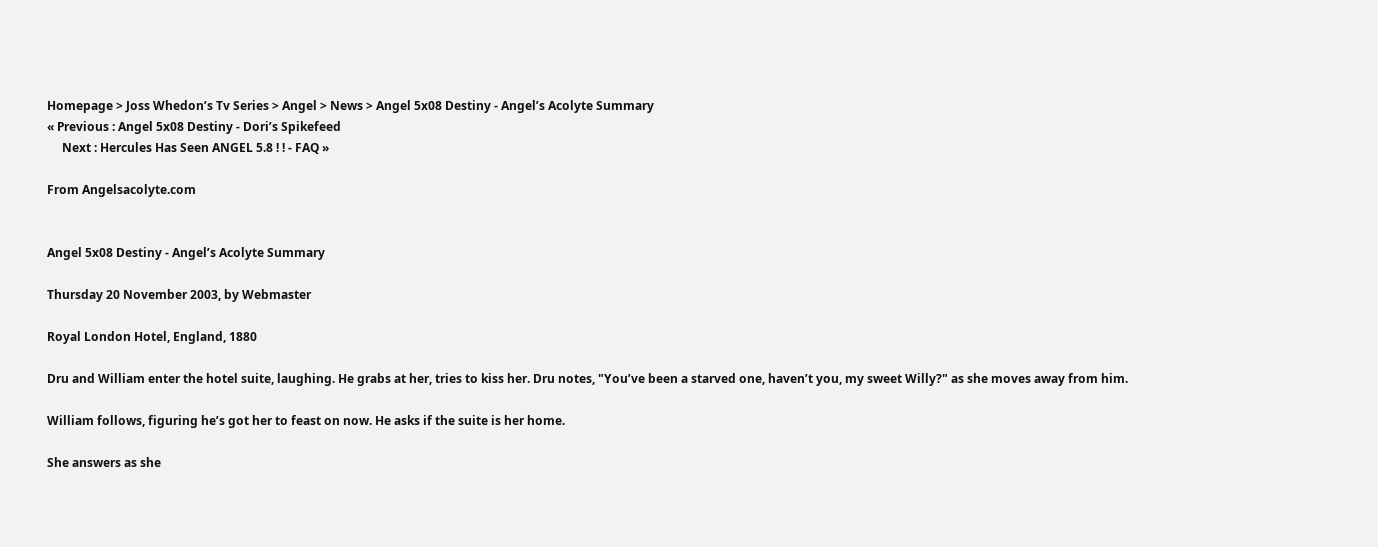Homepage > Joss Whedon’s Tv Series > Angel > News > Angel 5x08 Destiny - Angel’s Acolyte Summary
« Previous : Angel 5x08 Destiny - Dori’s Spikefeed
     Next : Hercules Has Seen ANGEL 5.8 ! ! - FAQ »

From Angelsacolyte.com


Angel 5x08 Destiny - Angel’s Acolyte Summary

Thursday 20 November 2003, by Webmaster

Royal London Hotel, England, 1880

Dru and William enter the hotel suite, laughing. He grabs at her, tries to kiss her. Dru notes, "You’ve been a starved one, haven’t you, my sweet Willy?" as she moves away from him.

William follows, figuring he’s got her to feast on now. He asks if the suite is her home.

She answers as she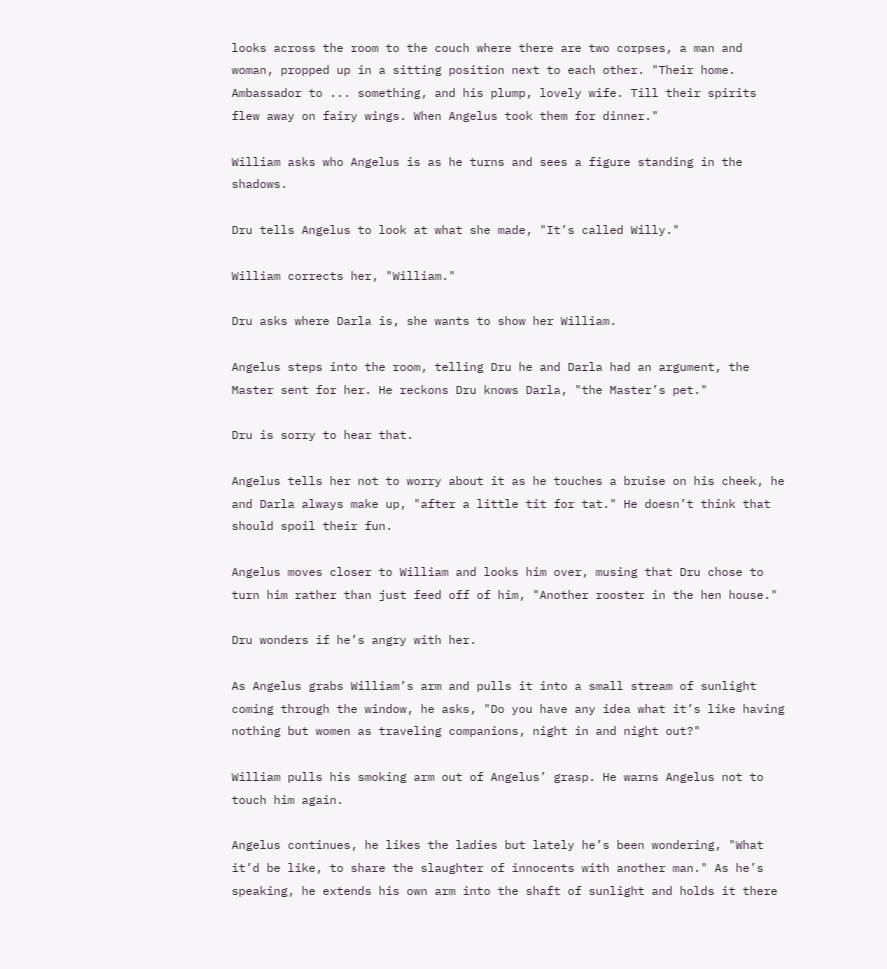looks across the room to the couch where there are two corpses, a man and woman, propped up in a sitting position next to each other. "Their home. Ambassador to ... something, and his plump, lovely wife. Till their spirits flew away on fairy wings. When Angelus took them for dinner."

William asks who Angelus is as he turns and sees a figure standing in the shadows.

Dru tells Angelus to look at what she made, "It’s called Willy."

William corrects her, "William."

Dru asks where Darla is, she wants to show her William.

Angelus steps into the room, telling Dru he and Darla had an argument, the Master sent for her. He reckons Dru knows Darla, "the Master’s pet."

Dru is sorry to hear that.

Angelus tells her not to worry about it as he touches a bruise on his cheek, he and Darla always make up, "after a little tit for tat." He doesn’t think that should spoil their fun.

Angelus moves closer to William and looks him over, musing that Dru chose to turn him rather than just feed off of him, "Another rooster in the hen house."

Dru wonders if he’s angry with her.

As Angelus grabs William’s arm and pulls it into a small stream of sunlight coming through the window, he asks, "Do you have any idea what it’s like having nothing but women as traveling companions, night in and night out?"

William pulls his smoking arm out of Angelus’ grasp. He warns Angelus not to touch him again.

Angelus continues, he likes the ladies but lately he’s been wondering, "What it’d be like, to share the slaughter of innocents with another man." As he’s speaking, he extends his own arm into the shaft of sunlight and holds it there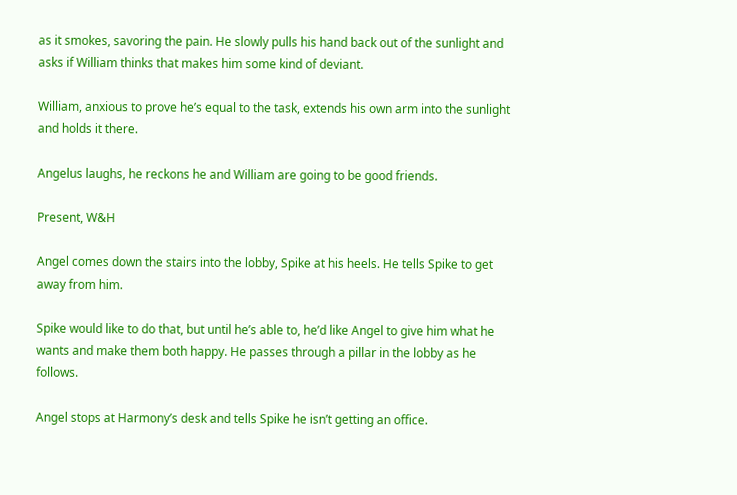as it smokes, savoring the pain. He slowly pulls his hand back out of the sunlight and asks if William thinks that makes him some kind of deviant.

William, anxious to prove he’s equal to the task, extends his own arm into the sunlight and holds it there.

Angelus laughs, he reckons he and William are going to be good friends.

Present, W&H

Angel comes down the stairs into the lobby, Spike at his heels. He tells Spike to get away from him.

Spike would like to do that, but until he’s able to, he’d like Angel to give him what he wants and make them both happy. He passes through a pillar in the lobby as he follows.

Angel stops at Harmony’s desk and tells Spike he isn’t getting an office.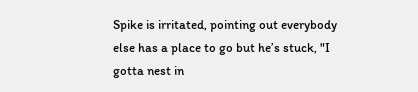Spike is irritated, pointing out everybody else has a place to go but he’s stuck, "I gotta nest in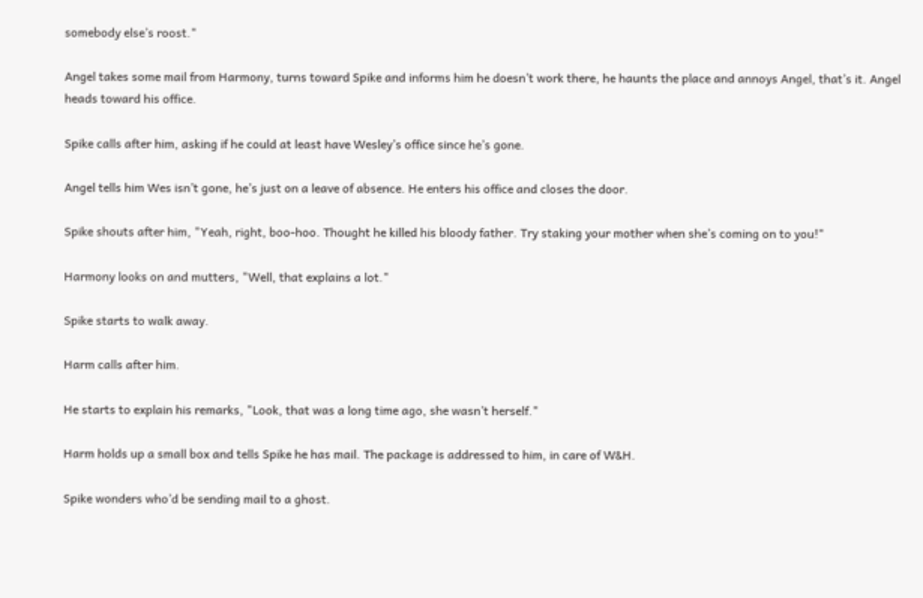somebody else’s roost."

Angel takes some mail from Harmony, turns toward Spike and informs him he doesn’t work there, he haunts the place and annoys Angel, that’s it. Angel heads toward his office.

Spike calls after him, asking if he could at least have Wesley’s office since he’s gone.

Angel tells him Wes isn’t gone, he’s just on a leave of absence. He enters his office and closes the door.

Spike shouts after him, "Yeah, right, boo-hoo. Thought he killed his bloody father. Try staking your mother when she’s coming on to you!"

Harmony looks on and mutters, "Well, that explains a lot."

Spike starts to walk away.

Harm calls after him.

He starts to explain his remarks, "Look, that was a long time ago, she wasn’t herself."

Harm holds up a small box and tells Spike he has mail. The package is addressed to him, in care of W&H.

Spike wonders who’d be sending mail to a ghost.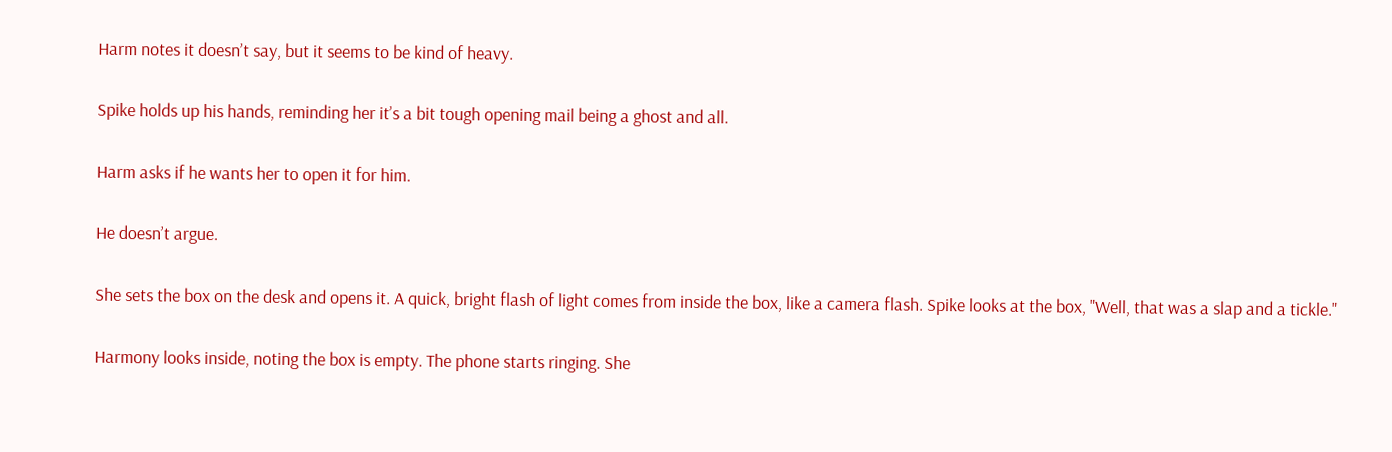Harm notes it doesn’t say, but it seems to be kind of heavy.

Spike holds up his hands, reminding her it’s a bit tough opening mail being a ghost and all.

Harm asks if he wants her to open it for him.

He doesn’t argue.

She sets the box on the desk and opens it. A quick, bright flash of light comes from inside the box, like a camera flash. Spike looks at the box, "Well, that was a slap and a tickle."

Harmony looks inside, noting the box is empty. The phone starts ringing. She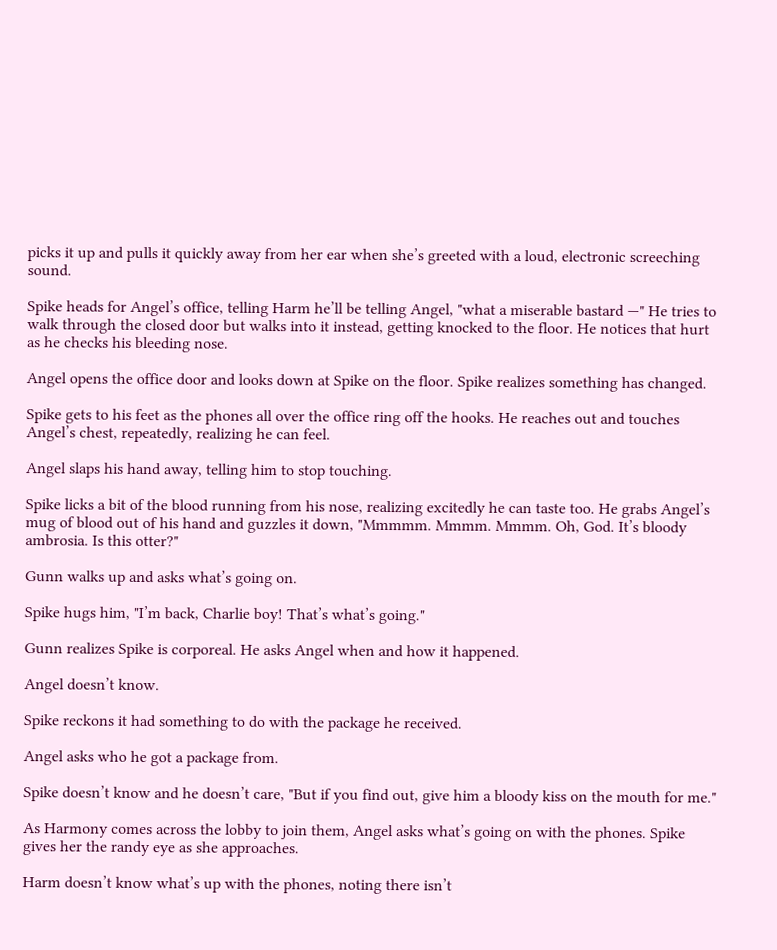picks it up and pulls it quickly away from her ear when she’s greeted with a loud, electronic screeching sound.

Spike heads for Angel’s office, telling Harm he’ll be telling Angel, "what a miserable bastard —" He tries to walk through the closed door but walks into it instead, getting knocked to the floor. He notices that hurt as he checks his bleeding nose.

Angel opens the office door and looks down at Spike on the floor. Spike realizes something has changed.

Spike gets to his feet as the phones all over the office ring off the hooks. He reaches out and touches Angel’s chest, repeatedly, realizing he can feel.

Angel slaps his hand away, telling him to stop touching.

Spike licks a bit of the blood running from his nose, realizing excitedly he can taste too. He grabs Angel’s mug of blood out of his hand and guzzles it down, "Mmmmm. Mmmm. Mmmm. Oh, God. It’s bloody ambrosia. Is this otter?"

Gunn walks up and asks what’s going on.

Spike hugs him, "I’m back, Charlie boy! That’s what’s going."

Gunn realizes Spike is corporeal. He asks Angel when and how it happened.

Angel doesn’t know.

Spike reckons it had something to do with the package he received.

Angel asks who he got a package from.

Spike doesn’t know and he doesn’t care, "But if you find out, give him a bloody kiss on the mouth for me."

As Harmony comes across the lobby to join them, Angel asks what’s going on with the phones. Spike gives her the randy eye as she approaches.

Harm doesn’t know what’s up with the phones, noting there isn’t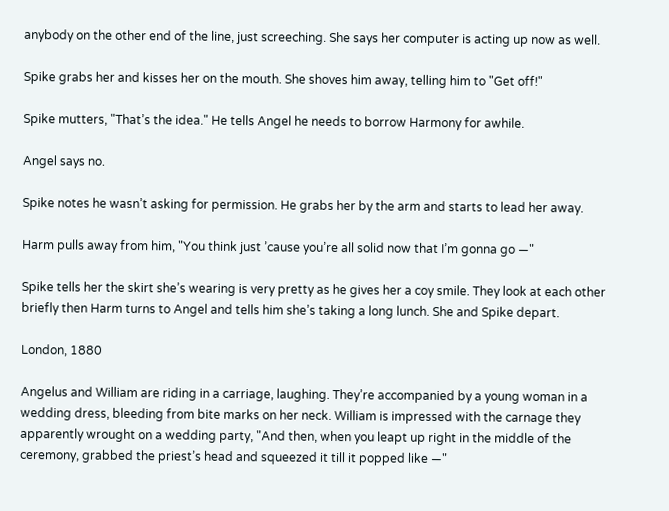anybody on the other end of the line, just screeching. She says her computer is acting up now as well.

Spike grabs her and kisses her on the mouth. She shoves him away, telling him to "Get off!"

Spike mutters, "That’s the idea." He tells Angel he needs to borrow Harmony for awhile.

Angel says no.

Spike notes he wasn’t asking for permission. He grabs her by the arm and starts to lead her away.

Harm pulls away from him, "You think just ’cause you’re all solid now that I’m gonna go —"

Spike tells her the skirt she’s wearing is very pretty as he gives her a coy smile. They look at each other briefly then Harm turns to Angel and tells him she’s taking a long lunch. She and Spike depart.

London, 1880

Angelus and William are riding in a carriage, laughing. They’re accompanied by a young woman in a wedding dress, bleeding from bite marks on her neck. William is impressed with the carnage they apparently wrought on a wedding party, "And then, when you leapt up right in the middle of the ceremony, grabbed the priest’s head and squeezed it till it popped like —"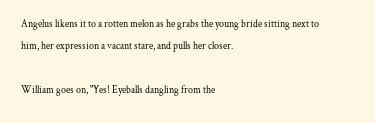Angelus likens it to a rotten melon as he grabs the young bride sitting next to him, her expression a vacant stare, and pulls her closer.

William goes on, "Yes! Eyeballs dangling from the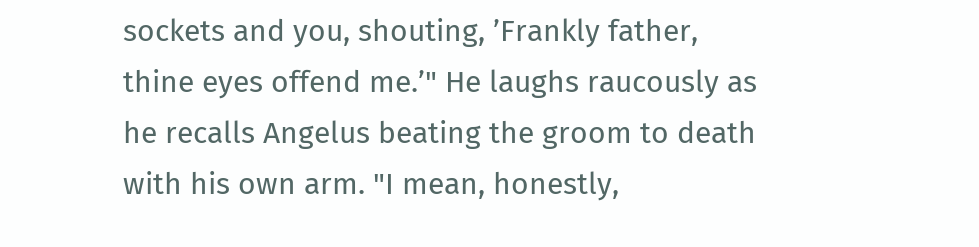sockets and you, shouting, ’Frankly father, thine eyes offend me.’" He laughs raucously as he recalls Angelus beating the groom to death with his own arm. "I mean, honestly,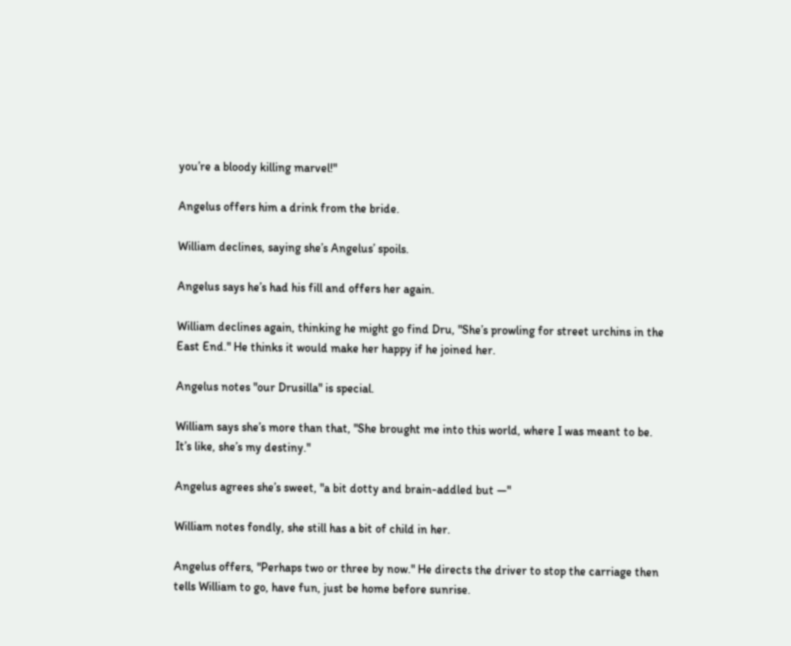you’re a bloody killing marvel!"

Angelus offers him a drink from the bride.

William declines, saying she’s Angelus’ spoils.

Angelus says he’s had his fill and offers her again.

William declines again, thinking he might go find Dru, "She’s prowling for street urchins in the East End." He thinks it would make her happy if he joined her.

Angelus notes "our Drusilla" is special.

William says she’s more than that, "She brought me into this world, where I was meant to be. It’s like, she’s my destiny."

Angelus agrees she’s sweet, "a bit dotty and brain-addled but —"

William notes fondly, she still has a bit of child in her.

Angelus offers, "Perhaps two or three by now." He directs the driver to stop the carriage then tells William to go, have fun, just be home before sunrise.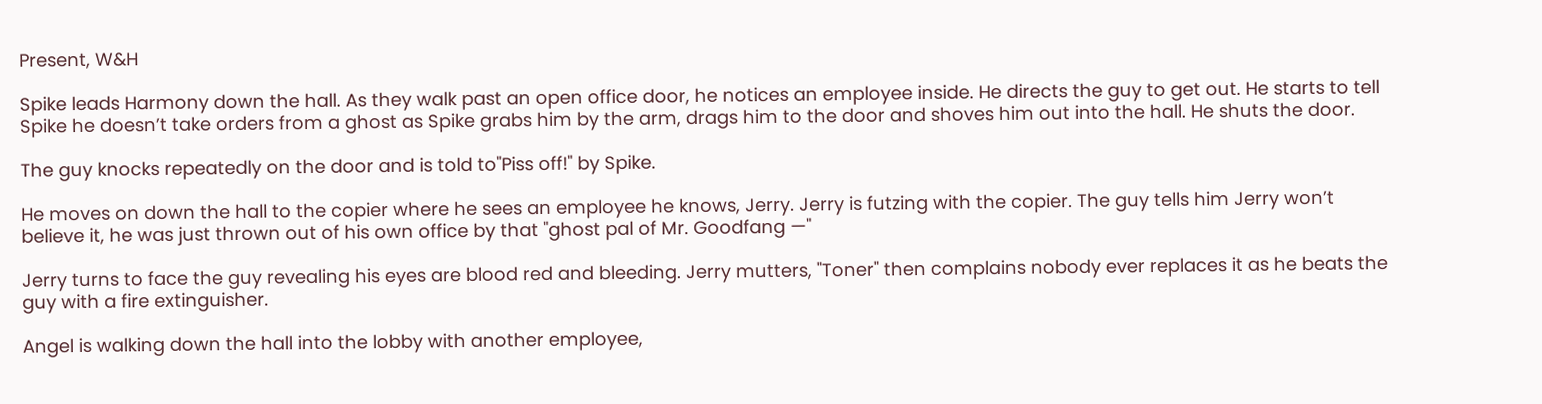Present, W&H

Spike leads Harmony down the hall. As they walk past an open office door, he notices an employee inside. He directs the guy to get out. He starts to tell Spike he doesn’t take orders from a ghost as Spike grabs him by the arm, drags him to the door and shoves him out into the hall. He shuts the door.

The guy knocks repeatedly on the door and is told to"Piss off!" by Spike.

He moves on down the hall to the copier where he sees an employee he knows, Jerry. Jerry is futzing with the copier. The guy tells him Jerry won’t believe it, he was just thrown out of his own office by that "ghost pal of Mr. Goodfang —"

Jerry turns to face the guy revealing his eyes are blood red and bleeding. Jerry mutters, "Toner" then complains nobody ever replaces it as he beats the guy with a fire extinguisher.

Angel is walking down the hall into the lobby with another employee,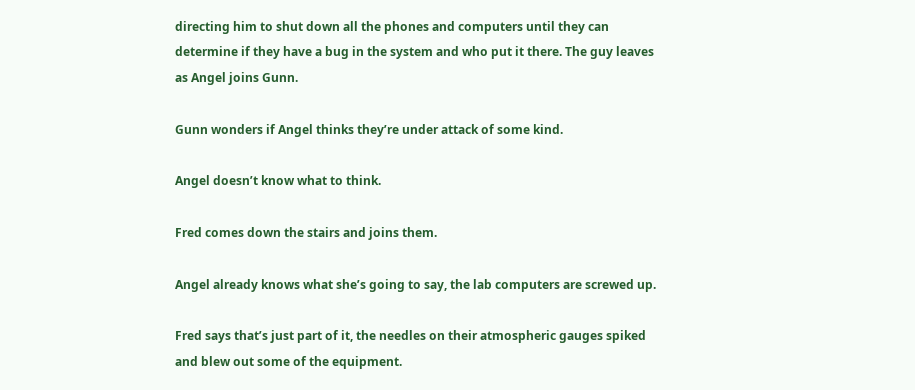directing him to shut down all the phones and computers until they can determine if they have a bug in the system and who put it there. The guy leaves as Angel joins Gunn.

Gunn wonders if Angel thinks they’re under attack of some kind.

Angel doesn’t know what to think.

Fred comes down the stairs and joins them.

Angel already knows what she’s going to say, the lab computers are screwed up.

Fred says that’s just part of it, the needles on their atmospheric gauges spiked and blew out some of the equipment.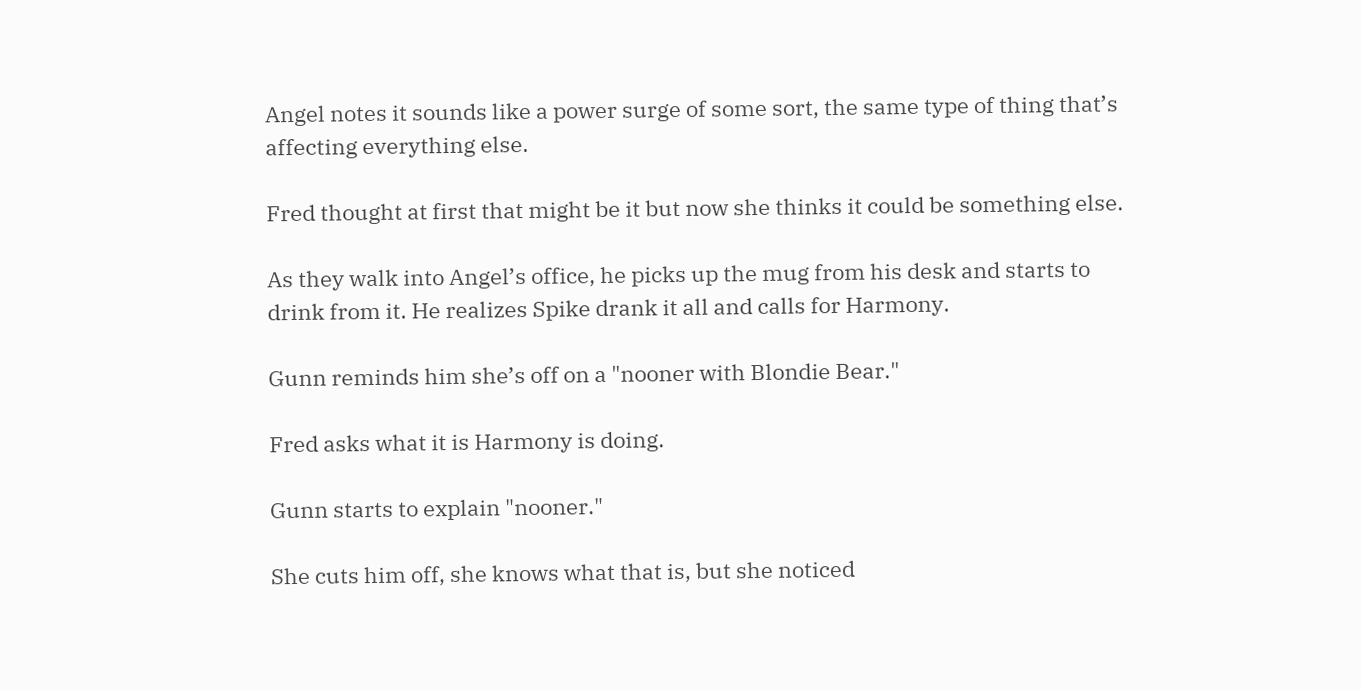Angel notes it sounds like a power surge of some sort, the same type of thing that’s affecting everything else.

Fred thought at first that might be it but now she thinks it could be something else.

As they walk into Angel’s office, he picks up the mug from his desk and starts to drink from it. He realizes Spike drank it all and calls for Harmony.

Gunn reminds him she’s off on a "nooner with Blondie Bear."

Fred asks what it is Harmony is doing.

Gunn starts to explain "nooner."

She cuts him off, she knows what that is, but she noticed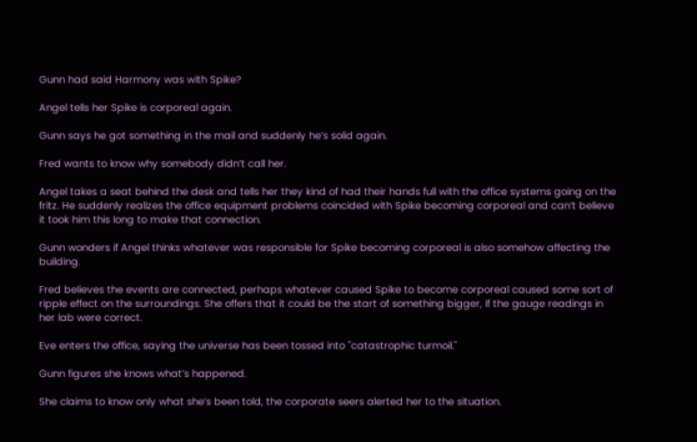Gunn had said Harmony was with Spike?

Angel tells her Spike is corporeal again.

Gunn says he got something in the mail and suddenly he’s solid again.

Fred wants to know why somebody didn’t call her.

Angel takes a seat behind the desk and tells her they kind of had their hands full with the office systems going on the fritz. He suddenly realizes the office equipment problems coincided with Spike becoming corporeal and can’t believe it took him this long to make that connection.

Gunn wonders if Angel thinks whatever was responsible for Spike becoming corporeal is also somehow affecting the building.

Fred believes the events are connected, perhaps whatever caused Spike to become corporeal caused some sort of ripple effect on the surroundings. She offers that it could be the start of something bigger, if the gauge readings in her lab were correct.

Eve enters the office, saying the universe has been tossed into "catastrophic turmoil."

Gunn figures she knows what’s happened.

She claims to know only what she’s been told, the corporate seers alerted her to the situation.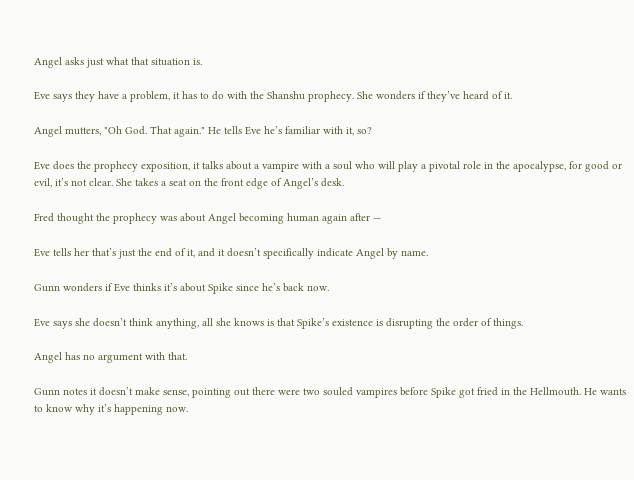Angel asks just what that situation is.

Eve says they have a problem, it has to do with the Shanshu prophecy. She wonders if they’ve heard of it.

Angel mutters, "Oh God. That again." He tells Eve he’s familiar with it, so?

Eve does the prophecy exposition, it talks about a vampire with a soul who will play a pivotal role in the apocalypse, for good or evil, it’s not clear. She takes a seat on the front edge of Angel’s desk.

Fred thought the prophecy was about Angel becoming human again after —

Eve tells her that’s just the end of it, and it doesn’t specifically indicate Angel by name.

Gunn wonders if Eve thinks it’s about Spike since he’s back now.

Eve says she doesn’t think anything, all she knows is that Spike’s existence is disrupting the order of things.

Angel has no argument with that.

Gunn notes it doesn’t make sense, pointing out there were two souled vampires before Spike got fried in the Hellmouth. He wants to know why it’s happening now.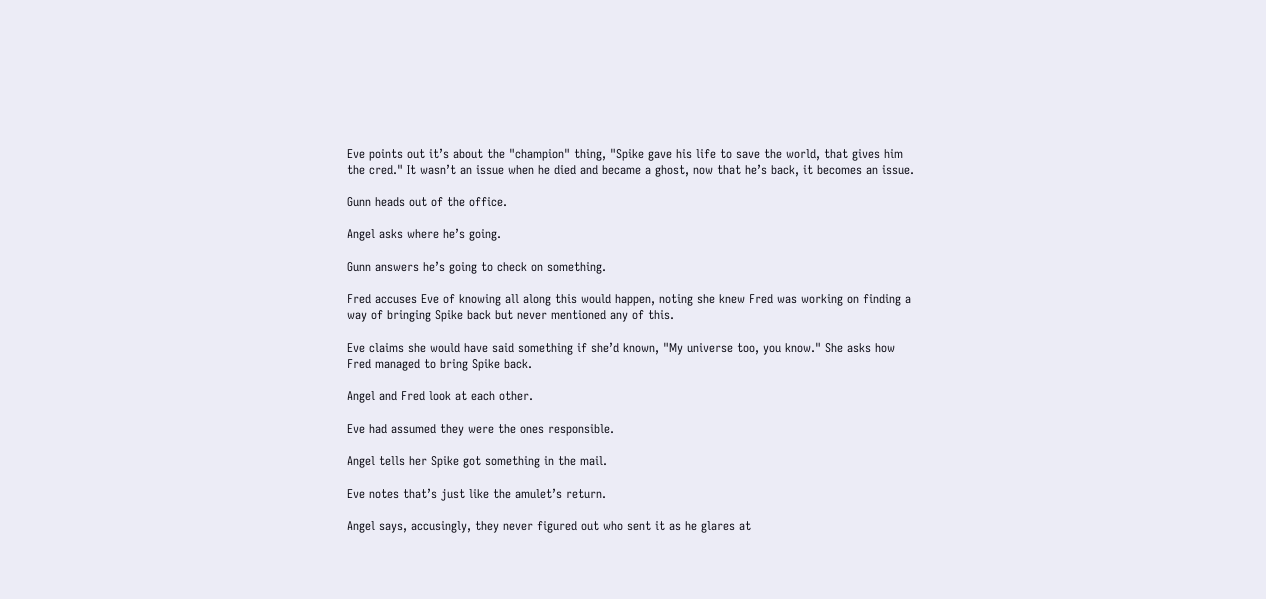Eve points out it’s about the "champion" thing, "Spike gave his life to save the world, that gives him the cred." It wasn’t an issue when he died and became a ghost, now that he’s back, it becomes an issue.

Gunn heads out of the office.

Angel asks where he’s going.

Gunn answers he’s going to check on something.

Fred accuses Eve of knowing all along this would happen, noting she knew Fred was working on finding a way of bringing Spike back but never mentioned any of this.

Eve claims she would have said something if she’d known, "My universe too, you know." She asks how Fred managed to bring Spike back.

Angel and Fred look at each other.

Eve had assumed they were the ones responsible.

Angel tells her Spike got something in the mail.

Eve notes that’s just like the amulet’s return.

Angel says, accusingly, they never figured out who sent it as he glares at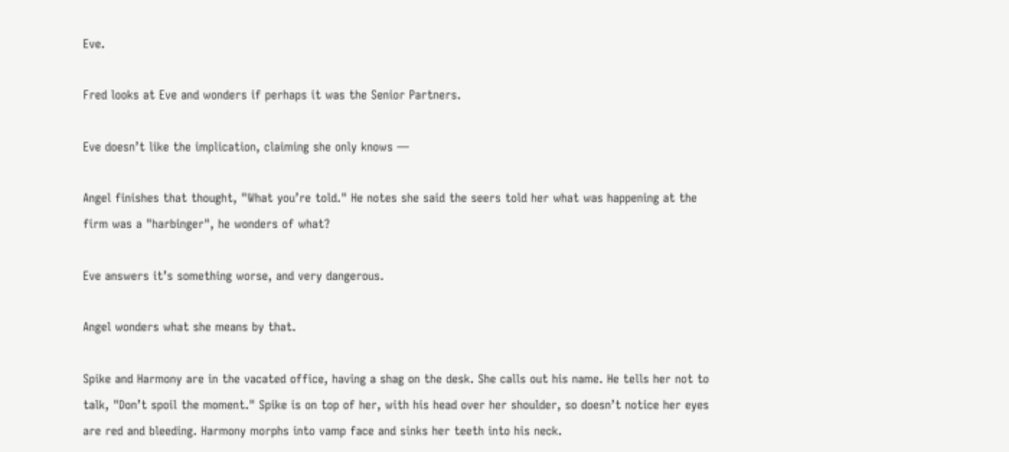Eve.

Fred looks at Eve and wonders if perhaps it was the Senior Partners.

Eve doesn’t like the implication, claiming she only knows —

Angel finishes that thought, "What you’re told." He notes she said the seers told her what was happening at the firm was a "harbinger", he wonders of what?

Eve answers it’s something worse, and very dangerous.

Angel wonders what she means by that.

Spike and Harmony are in the vacated office, having a shag on the desk. She calls out his name. He tells her not to talk, "Don’t spoil the moment." Spike is on top of her, with his head over her shoulder, so doesn’t notice her eyes are red and bleeding. Harmony morphs into vamp face and sinks her teeth into his neck.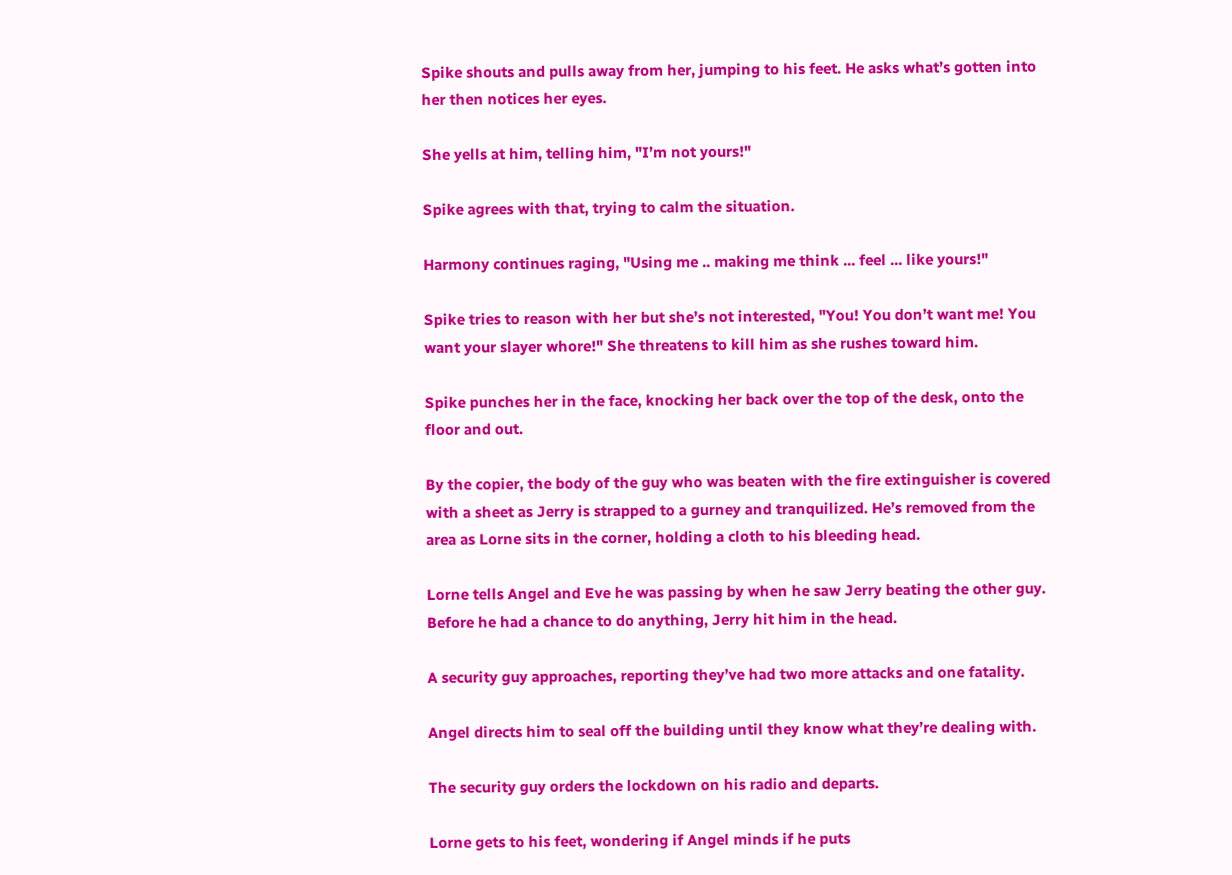Spike shouts and pulls away from her, jumping to his feet. He asks what’s gotten into her then notices her eyes.

She yells at him, telling him, "I’m not yours!"

Spike agrees with that, trying to calm the situation.

Harmony continues raging, "Using me .. making me think ... feel ... like yours!"

Spike tries to reason with her but she’s not interested, "You! You don’t want me! You want your slayer whore!" She threatens to kill him as she rushes toward him.

Spike punches her in the face, knocking her back over the top of the desk, onto the floor and out.

By the copier, the body of the guy who was beaten with the fire extinguisher is covered with a sheet as Jerry is strapped to a gurney and tranquilized. He’s removed from the area as Lorne sits in the corner, holding a cloth to his bleeding head.

Lorne tells Angel and Eve he was passing by when he saw Jerry beating the other guy. Before he had a chance to do anything, Jerry hit him in the head.

A security guy approaches, reporting they’ve had two more attacks and one fatality.

Angel directs him to seal off the building until they know what they’re dealing with.

The security guy orders the lockdown on his radio and departs.

Lorne gets to his feet, wondering if Angel minds if he puts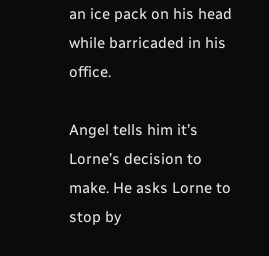an ice pack on his head while barricaded in his office.

Angel tells him it’s Lorne’s decision to make. He asks Lorne to stop by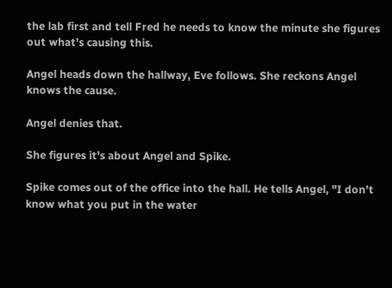the lab first and tell Fred he needs to know the minute she figures out what’s causing this.

Angel heads down the hallway, Eve follows. She reckons Angel knows the cause.

Angel denies that.

She figures it’s about Angel and Spike.

Spike comes out of the office into the hall. He tells Angel, "I don’t know what you put in the water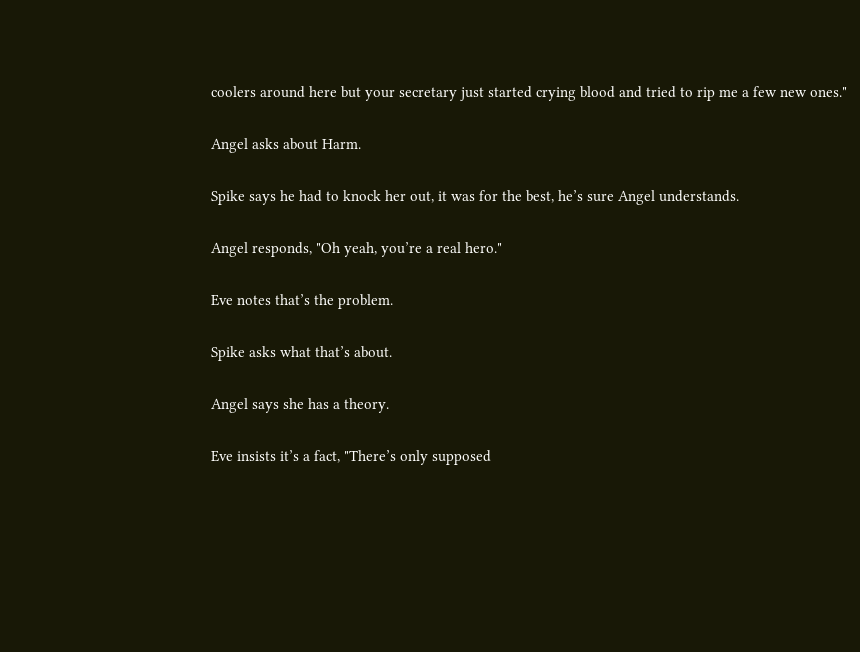coolers around here but your secretary just started crying blood and tried to rip me a few new ones."

Angel asks about Harm.

Spike says he had to knock her out, it was for the best, he’s sure Angel understands.

Angel responds, "Oh yeah, you’re a real hero."

Eve notes that’s the problem.

Spike asks what that’s about.

Angel says she has a theory.

Eve insists it’s a fact, "There’s only supposed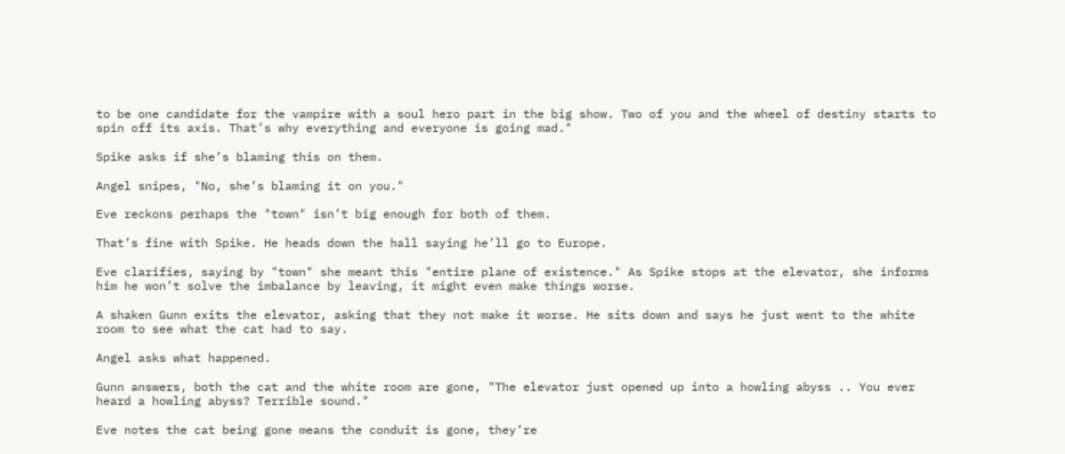to be one candidate for the vampire with a soul hero part in the big show. Two of you and the wheel of destiny starts to spin off its axis. That’s why everything and everyone is going mad."

Spike asks if she’s blaming this on them.

Angel snipes, "No, she’s blaming it on you."

Eve reckons perhaps the "town" isn’t big enough for both of them.

That’s fine with Spike. He heads down the hall saying he’ll go to Europe.

Eve clarifies, saying by "town" she meant this "entire plane of existence." As Spike stops at the elevator, she informs him he won’t solve the imbalance by leaving, it might even make things worse.

A shaken Gunn exits the elevator, asking that they not make it worse. He sits down and says he just went to the white room to see what the cat had to say.

Angel asks what happened.

Gunn answers, both the cat and the white room are gone, "The elevator just opened up into a howling abyss .. You ever heard a howling abyss? Terrible sound."

Eve notes the cat being gone means the conduit is gone, they’re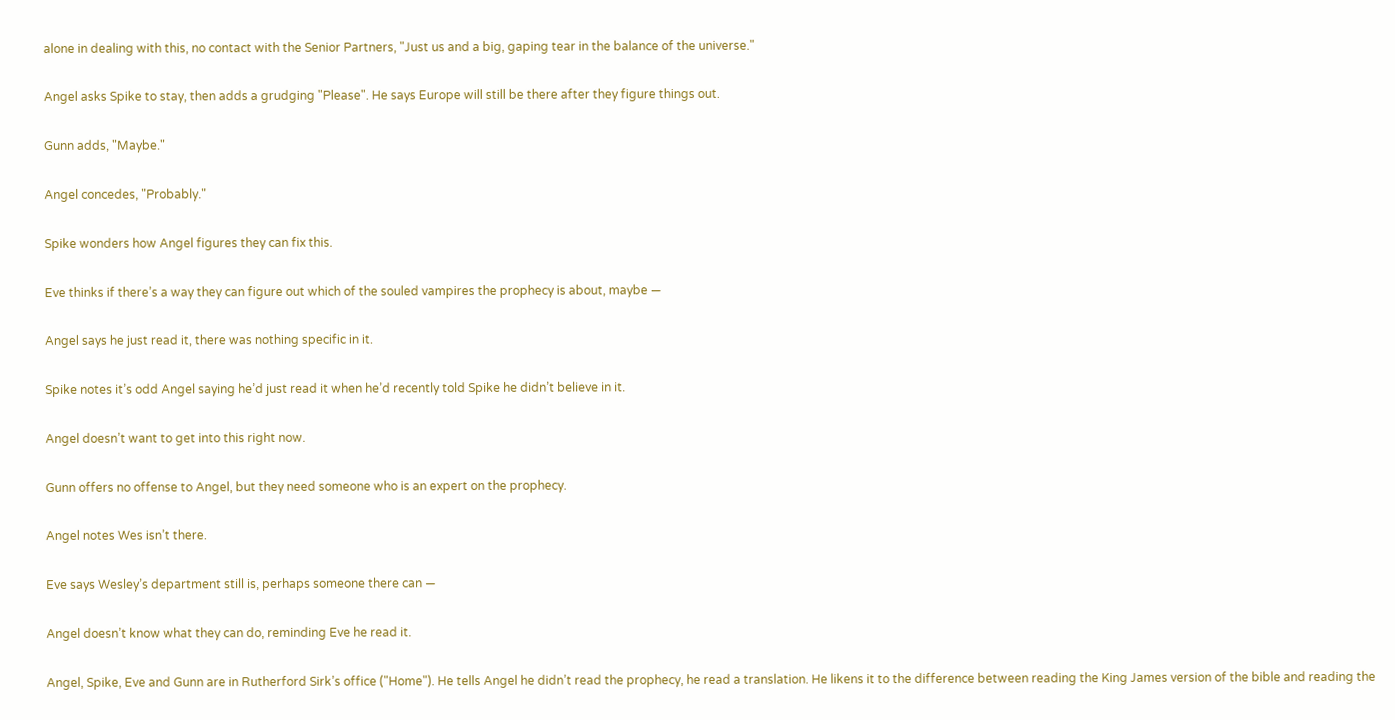alone in dealing with this, no contact with the Senior Partners, "Just us and a big, gaping tear in the balance of the universe."

Angel asks Spike to stay, then adds a grudging "Please". He says Europe will still be there after they figure things out.

Gunn adds, "Maybe."

Angel concedes, "Probably."

Spike wonders how Angel figures they can fix this.

Eve thinks if there’s a way they can figure out which of the souled vampires the prophecy is about, maybe —

Angel says he just read it, there was nothing specific in it.

Spike notes it’s odd Angel saying he’d just read it when he’d recently told Spike he didn’t believe in it.

Angel doesn’t want to get into this right now.

Gunn offers no offense to Angel, but they need someone who is an expert on the prophecy.

Angel notes Wes isn’t there.

Eve says Wesley’s department still is, perhaps someone there can —

Angel doesn’t know what they can do, reminding Eve he read it.

Angel, Spike, Eve and Gunn are in Rutherford Sirk’s office ("Home"). He tells Angel he didn’t read the prophecy, he read a translation. He likens it to the difference between reading the King James version of the bible and reading the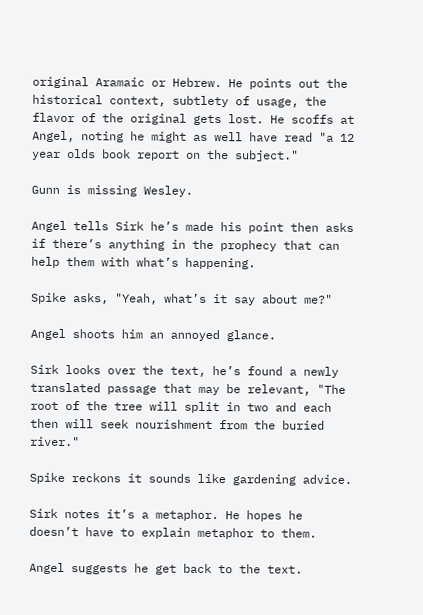original Aramaic or Hebrew. He points out the historical context, subtlety of usage, the flavor of the original gets lost. He scoffs at Angel, noting he might as well have read "a 12 year olds book report on the subject."

Gunn is missing Wesley.

Angel tells Sirk he’s made his point then asks if there’s anything in the prophecy that can help them with what’s happening.

Spike asks, "Yeah, what’s it say about me?"

Angel shoots him an annoyed glance.

Sirk looks over the text, he’s found a newly translated passage that may be relevant, "The root of the tree will split in two and each then will seek nourishment from the buried river."

Spike reckons it sounds like gardening advice.

Sirk notes it’s a metaphor. He hopes he doesn’t have to explain metaphor to them.

Angel suggests he get back to the text.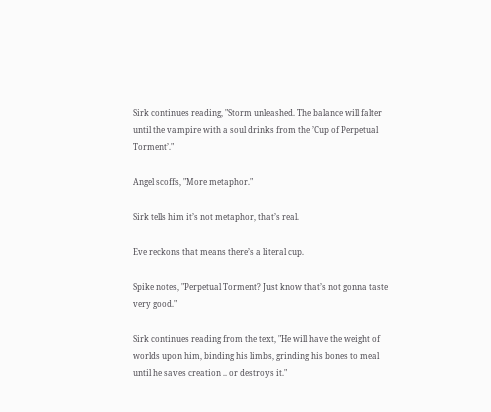Sirk continues reading, "Storm unleashed. The balance will falter until the vampire with a soul drinks from the ’Cup of Perpetual Torment’."

Angel scoffs, "More metaphor."

Sirk tells him it’s not metaphor, that’s real.

Eve reckons that means there’s a literal cup.

Spike notes, "Perpetual Torment? Just know that’s not gonna taste very good."

Sirk continues reading from the text, "He will have the weight of worlds upon him, binding his limbs, grinding his bones to meal until he saves creation .. or destroys it."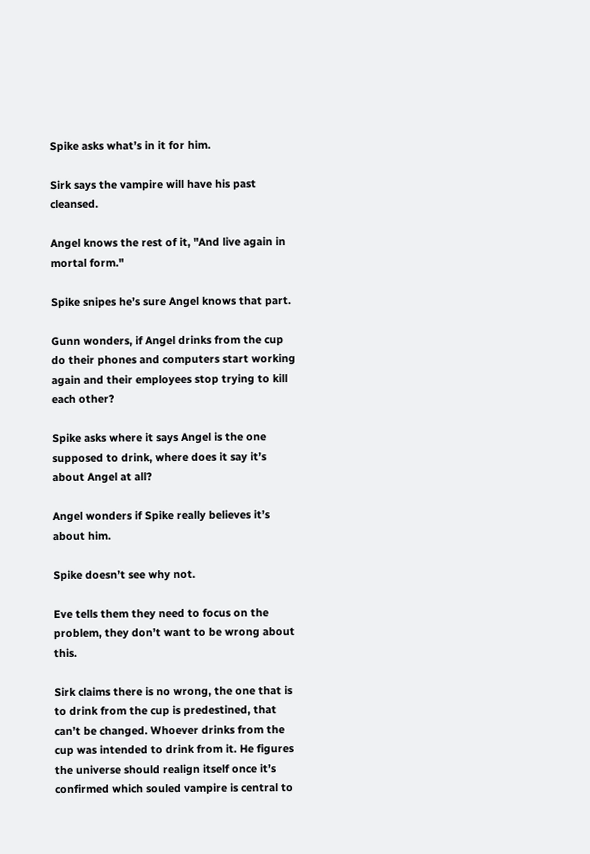Spike asks what’s in it for him.

Sirk says the vampire will have his past cleansed.

Angel knows the rest of it, "And live again in mortal form."

Spike snipes he’s sure Angel knows that part.

Gunn wonders, if Angel drinks from the cup do their phones and computers start working again and their employees stop trying to kill each other?

Spike asks where it says Angel is the one supposed to drink, where does it say it’s about Angel at all?

Angel wonders if Spike really believes it’s about him.

Spike doesn’t see why not.

Eve tells them they need to focus on the problem, they don’t want to be wrong about this.

Sirk claims there is no wrong, the one that is to drink from the cup is predestined, that can’t be changed. Whoever drinks from the cup was intended to drink from it. He figures the universe should realign itself once it’s confirmed which souled vampire is central to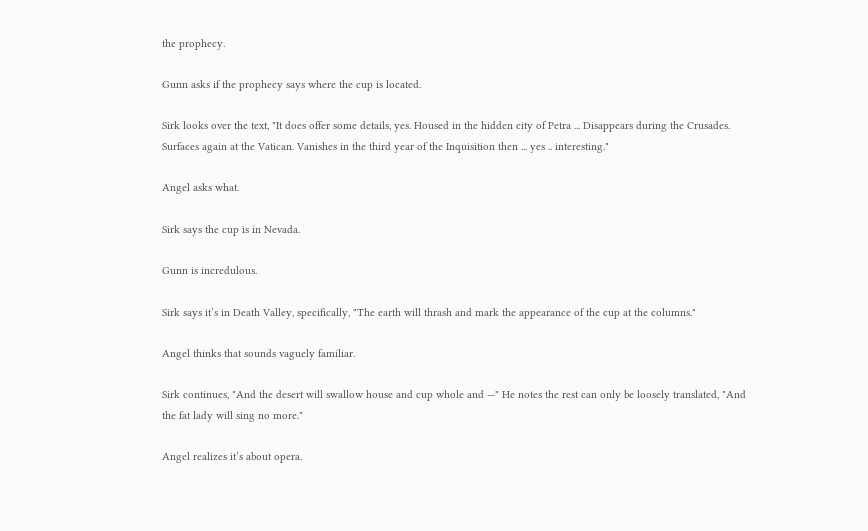the prophecy.

Gunn asks if the prophecy says where the cup is located.

Sirk looks over the text, "It does offer some details, yes. Housed in the hidden city of Petra ... Disappears during the Crusades. Surfaces again at the Vatican. Vanishes in the third year of the Inquisition then ... yes .. interesting."

Angel asks what.

Sirk says the cup is in Nevada.

Gunn is incredulous.

Sirk says it’s in Death Valley, specifically, "The earth will thrash and mark the appearance of the cup at the columns."

Angel thinks that sounds vaguely familiar.

Sirk continues, "And the desert will swallow house and cup whole and —" He notes the rest can only be loosely translated, "And the fat lady will sing no more."

Angel realizes it’s about opera.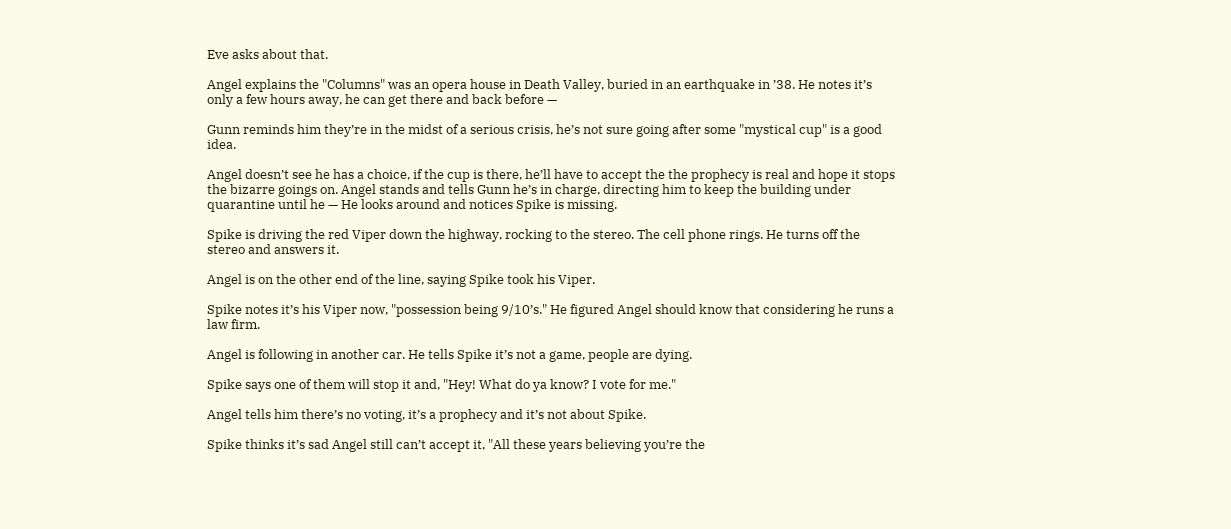Eve asks about that.

Angel explains the "Columns" was an opera house in Death Valley, buried in an earthquake in ’38. He notes it’s only a few hours away, he can get there and back before —

Gunn reminds him they’re in the midst of a serious crisis, he’s not sure going after some "mystical cup" is a good idea.

Angel doesn’t see he has a choice, if the cup is there, he’ll have to accept the the prophecy is real and hope it stops the bizarre goings on. Angel stands and tells Gunn he’s in charge, directing him to keep the building under quarantine until he — He looks around and notices Spike is missing.

Spike is driving the red Viper down the highway, rocking to the stereo. The cell phone rings. He turns off the stereo and answers it.

Angel is on the other end of the line, saying Spike took his Viper.

Spike notes it’s his Viper now, "possession being 9/10’s." He figured Angel should know that considering he runs a law firm.

Angel is following in another car. He tells Spike it’s not a game, people are dying.

Spike says one of them will stop it and, "Hey! What do ya know? I vote for me."

Angel tells him there’s no voting, it’s a prophecy and it’s not about Spike.

Spike thinks it’s sad Angel still can’t accept it, "All these years believing you’re the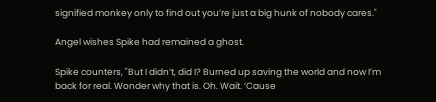signified monkey only to find out you’re just a big hunk of nobody cares."

Angel wishes Spike had remained a ghost.

Spike counters, "But I didn’t, did I? Burned up saving the world and now I’m back for real. Wonder why that is. Oh. Wait. ’Cause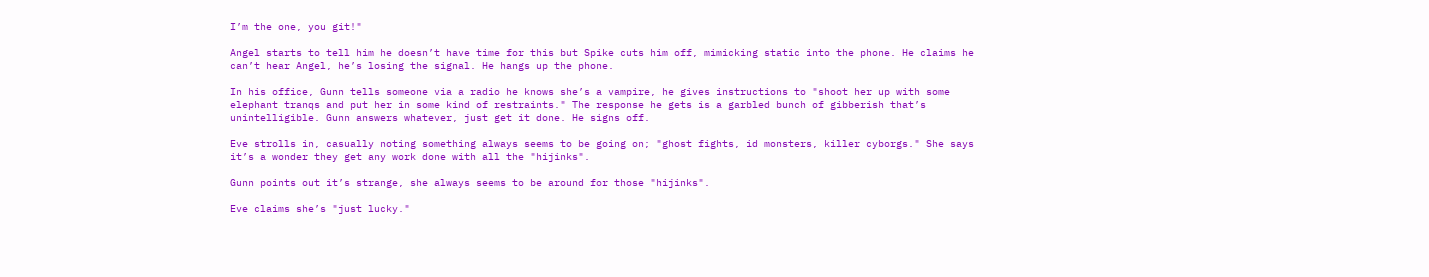I’m the one, you git!"

Angel starts to tell him he doesn’t have time for this but Spike cuts him off, mimicking static into the phone. He claims he can’t hear Angel, he’s losing the signal. He hangs up the phone.

In his office, Gunn tells someone via a radio he knows she’s a vampire, he gives instructions to "shoot her up with some elephant tranqs and put her in some kind of restraints." The response he gets is a garbled bunch of gibberish that’s unintelligible. Gunn answers whatever, just get it done. He signs off.

Eve strolls in, casually noting something always seems to be going on; "ghost fights, id monsters, killer cyborgs." She says it’s a wonder they get any work done with all the "hijinks".

Gunn points out it’s strange, she always seems to be around for those "hijinks".

Eve claims she’s "just lucky."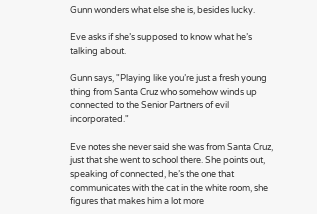Gunn wonders what else she is, besides lucky.

Eve asks if she’s supposed to know what he’s talking about.

Gunn says, "Playing like you’re just a fresh young thing from Santa Cruz who somehow winds up connected to the Senior Partners of evil incorporated."

Eve notes she never said she was from Santa Cruz, just that she went to school there. She points out, speaking of connected, he’s the one that communicates with the cat in the white room, she figures that makes him a lot more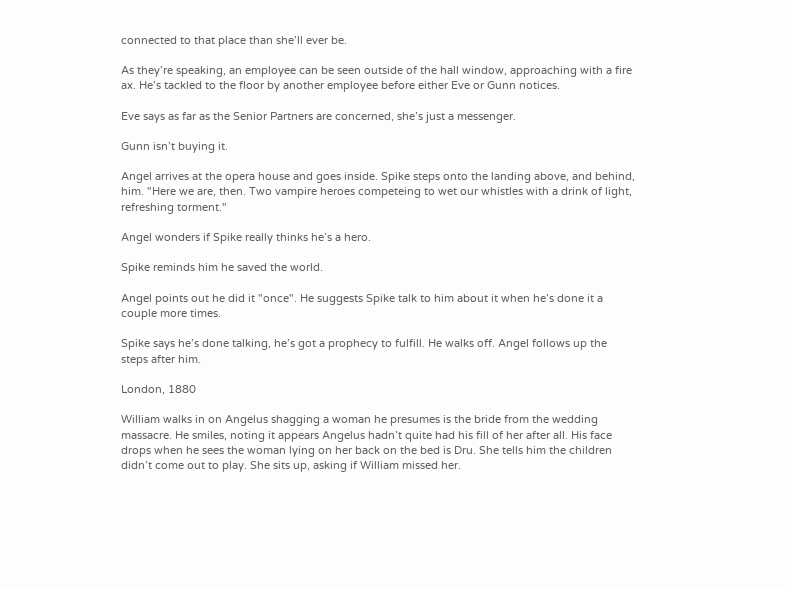connected to that place than she’ll ever be.

As they’re speaking, an employee can be seen outside of the hall window, approaching with a fire ax. He’s tackled to the floor by another employee before either Eve or Gunn notices.

Eve says as far as the Senior Partners are concerned, she’s just a messenger.

Gunn isn’t buying it.

Angel arrives at the opera house and goes inside. Spike steps onto the landing above, and behind, him. "Here we are, then. Two vampire heroes competeing to wet our whistles with a drink of light, refreshing torment."

Angel wonders if Spike really thinks he’s a hero.

Spike reminds him he saved the world.

Angel points out he did it "once". He suggests Spike talk to him about it when he’s done it a couple more times.

Spike says he’s done talking, he’s got a prophecy to fulfill. He walks off. Angel follows up the steps after him.

London, 1880

William walks in on Angelus shagging a woman he presumes is the bride from the wedding massacre. He smiles, noting it appears Angelus hadn’t quite had his fill of her after all. His face drops when he sees the woman lying on her back on the bed is Dru. She tells him the children didn’t come out to play. She sits up, asking if William missed her.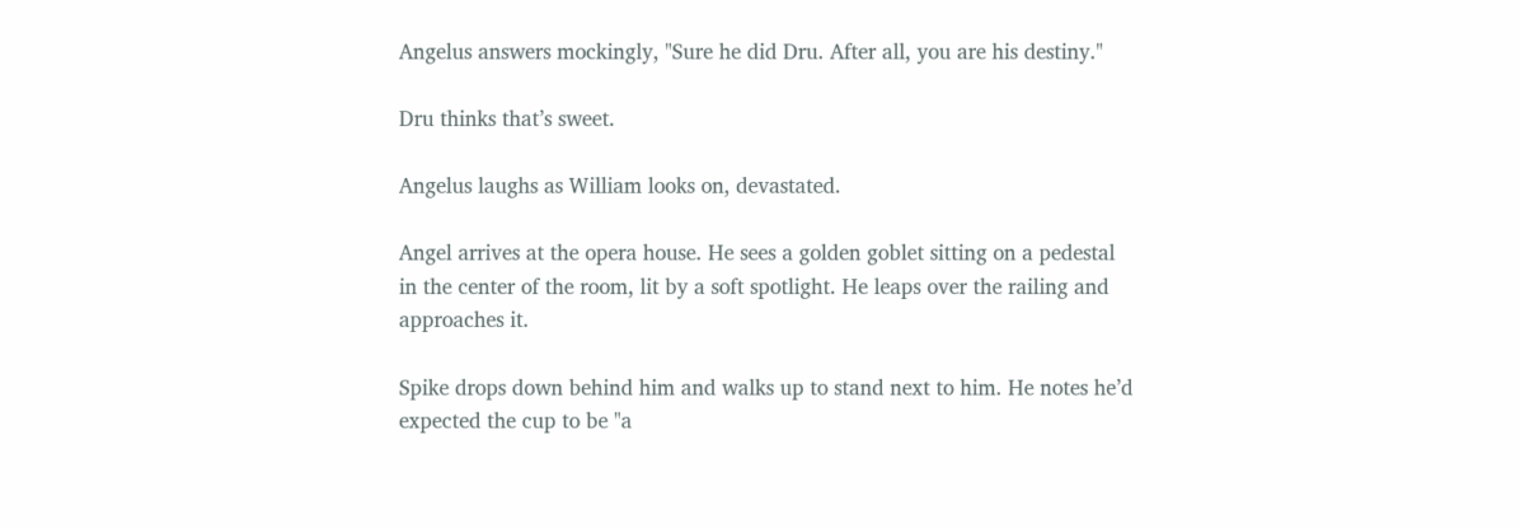Angelus answers mockingly, "Sure he did Dru. After all, you are his destiny."

Dru thinks that’s sweet.

Angelus laughs as William looks on, devastated.

Angel arrives at the opera house. He sees a golden goblet sitting on a pedestal in the center of the room, lit by a soft spotlight. He leaps over the railing and approaches it.

Spike drops down behind him and walks up to stand next to him. He notes he’d expected the cup to be "a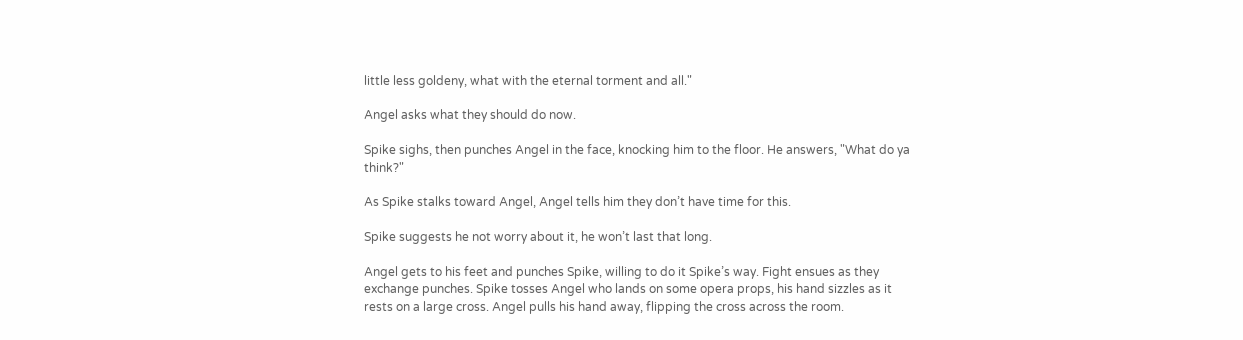little less goldeny, what with the eternal torment and all."

Angel asks what they should do now.

Spike sighs, then punches Angel in the face, knocking him to the floor. He answers, "What do ya think?"

As Spike stalks toward Angel, Angel tells him they don’t have time for this.

Spike suggests he not worry about it, he won’t last that long.

Angel gets to his feet and punches Spike, willing to do it Spike’s way. Fight ensues as they exchange punches. Spike tosses Angel who lands on some opera props, his hand sizzles as it rests on a large cross. Angel pulls his hand away, flipping the cross across the room.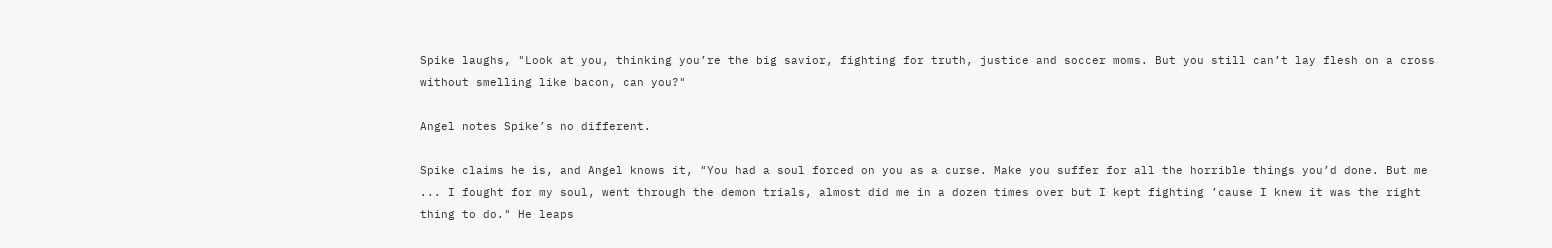Spike laughs, "Look at you, thinking you’re the big savior, fighting for truth, justice and soccer moms. But you still can’t lay flesh on a cross without smelling like bacon, can you?"

Angel notes Spike’s no different.

Spike claims he is, and Angel knows it, "You had a soul forced on you as a curse. Make you suffer for all the horrible things you’d done. But me ... I fought for my soul, went through the demon trials, almost did me in a dozen times over but I kept fighting ’cause I knew it was the right thing to do." He leaps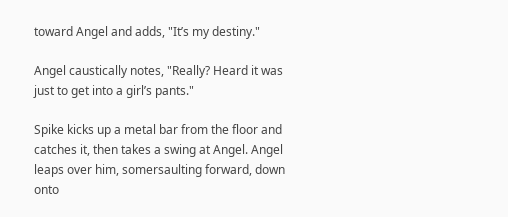toward Angel and adds, "It’s my destiny."

Angel caustically notes, "Really? Heard it was just to get into a girl’s pants."

Spike kicks up a metal bar from the floor and catches it, then takes a swing at Angel. Angel leaps over him, somersaulting forward, down onto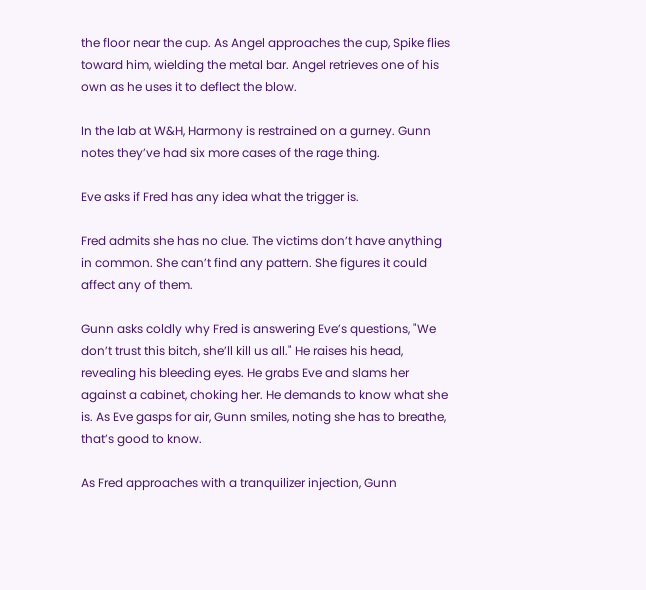the floor near the cup. As Angel approaches the cup, Spike flies toward him, wielding the metal bar. Angel retrieves one of his own as he uses it to deflect the blow.

In the lab at W&H, Harmony is restrained on a gurney. Gunn notes they’ve had six more cases of the rage thing.

Eve asks if Fred has any idea what the trigger is.

Fred admits she has no clue. The victims don’t have anything in common. She can’t find any pattern. She figures it could affect any of them.

Gunn asks coldly why Fred is answering Eve’s questions, "We don’t trust this bitch, she’ll kill us all." He raises his head, revealing his bleeding eyes. He grabs Eve and slams her against a cabinet, choking her. He demands to know what she is. As Eve gasps for air, Gunn smiles, noting she has to breathe, that’s good to know.

As Fred approaches with a tranquilizer injection, Gunn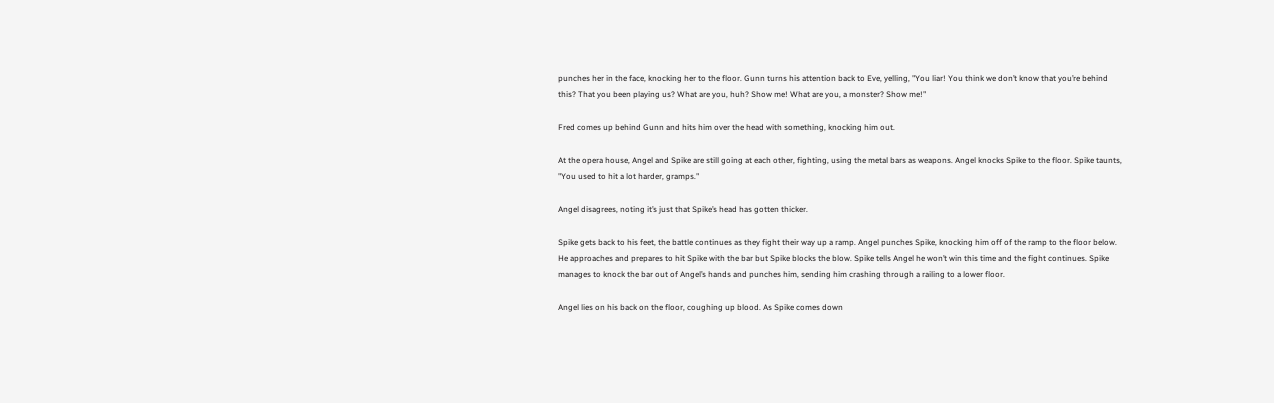punches her in the face, knocking her to the floor. Gunn turns his attention back to Eve, yelling, "You liar! You think we don’t know that you’re behind this? That you been playing us? What are you, huh? Show me! What are you, a monster? Show me!"

Fred comes up behind Gunn and hits him over the head with something, knocking him out.

At the opera house, Angel and Spike are still going at each other, fighting, using the metal bars as weapons. Angel knocks Spike to the floor. Spike taunts, "You used to hit a lot harder, gramps."

Angel disagrees, noting it’s just that Spike’s head has gotten thicker.

Spike gets back to his feet, the battle continues as they fight their way up a ramp. Angel punches Spike, knocking him off of the ramp to the floor below. He approaches and prepares to hit Spike with the bar but Spike blocks the blow. Spike tells Angel he won’t win this time and the fight continues. Spike manages to knock the bar out of Angel’s hands and punches him, sending him crashing through a railing to a lower floor.

Angel lies on his back on the floor, coughing up blood. As Spike comes down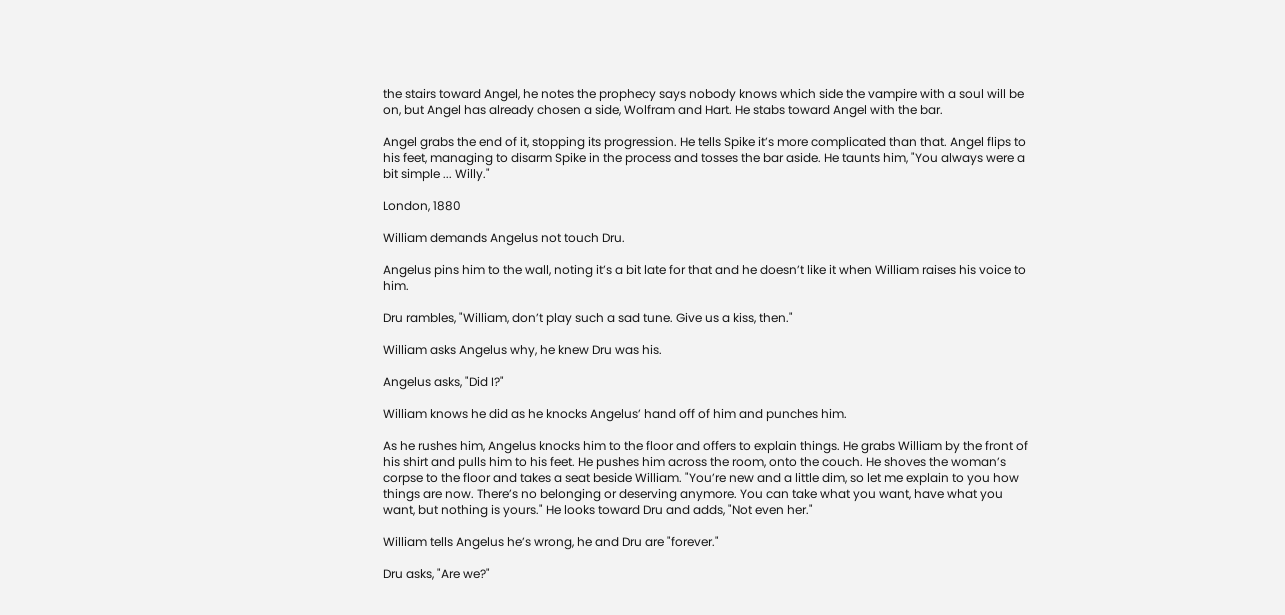the stairs toward Angel, he notes the prophecy says nobody knows which side the vampire with a soul will be on, but Angel has already chosen a side, Wolfram and Hart. He stabs toward Angel with the bar.

Angel grabs the end of it, stopping its progression. He tells Spike it’s more complicated than that. Angel flips to his feet, managing to disarm Spike in the process and tosses the bar aside. He taunts him, "You always were a bit simple ... Willy."

London, 1880

William demands Angelus not touch Dru.

Angelus pins him to the wall, noting it’s a bit late for that and he doesn’t like it when William raises his voice to him.

Dru rambles, "William, don’t play such a sad tune. Give us a kiss, then."

William asks Angelus why, he knew Dru was his.

Angelus asks, "Did I?"

William knows he did as he knocks Angelus’ hand off of him and punches him.

As he rushes him, Angelus knocks him to the floor and offers to explain things. He grabs William by the front of his shirt and pulls him to his feet. He pushes him across the room, onto the couch. He shoves the woman’s corpse to the floor and takes a seat beside William. "You’re new and a little dim, so let me explain to you how things are now. There’s no belonging or deserving anymore. You can take what you want, have what you want, but nothing is yours." He looks toward Dru and adds, "Not even her."

William tells Angelus he’s wrong, he and Dru are "forever."

Dru asks, "Are we?"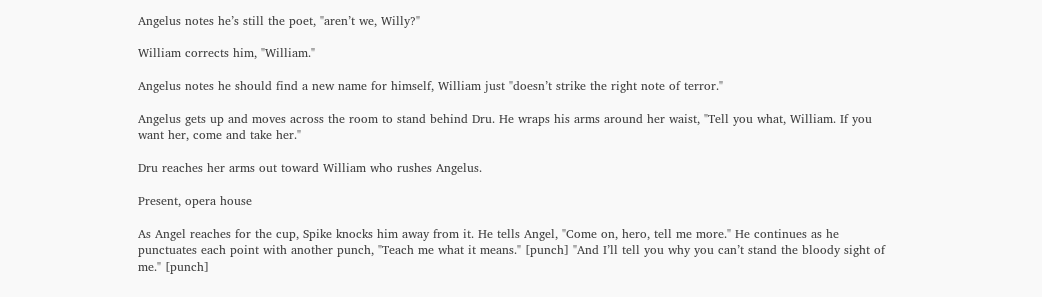Angelus notes he’s still the poet, "aren’t we, Willy?"

William corrects him, "William."

Angelus notes he should find a new name for himself, William just "doesn’t strike the right note of terror."

Angelus gets up and moves across the room to stand behind Dru. He wraps his arms around her waist, "Tell you what, William. If you want her, come and take her."

Dru reaches her arms out toward William who rushes Angelus.

Present, opera house

As Angel reaches for the cup, Spike knocks him away from it. He tells Angel, "Come on, hero, tell me more." He continues as he punctuates each point with another punch, "Teach me what it means." [punch] "And I’ll tell you why you can’t stand the bloody sight of me." [punch]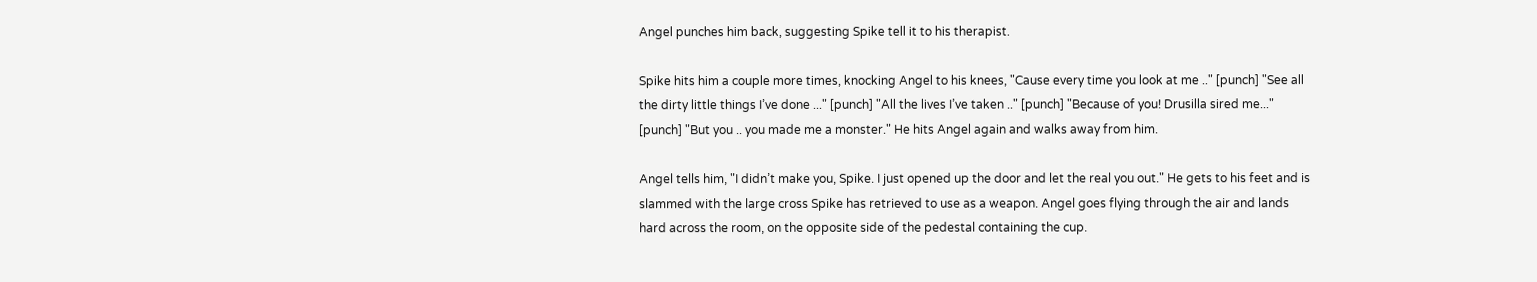Angel punches him back, suggesting Spike tell it to his therapist.

Spike hits him a couple more times, knocking Angel to his knees, "Cause every time you look at me .." [punch] "See all the dirty little things I’ve done ..." [punch] "All the lives I’ve taken .." [punch] "Because of you! Drusilla sired me..." [punch] "But you .. you made me a monster." He hits Angel again and walks away from him.

Angel tells him, "I didn’t make you, Spike. I just opened up the door and let the real you out." He gets to his feet and is slammed with the large cross Spike has retrieved to use as a weapon. Angel goes flying through the air and lands hard across the room, on the opposite side of the pedestal containing the cup.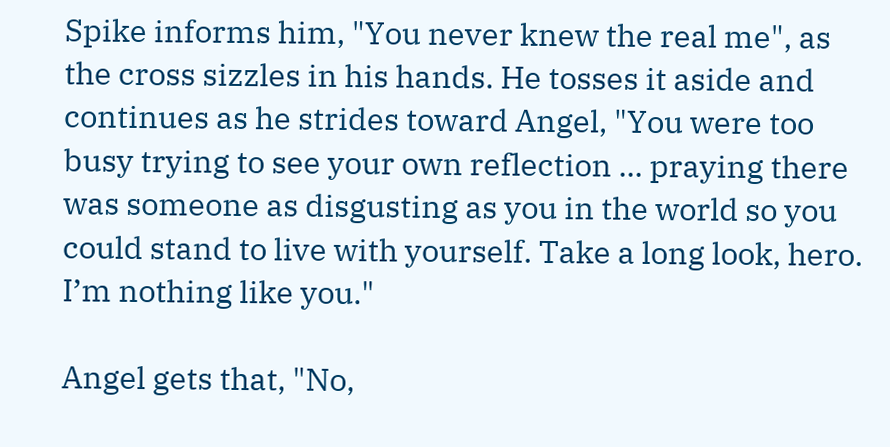Spike informs him, "You never knew the real me", as the cross sizzles in his hands. He tosses it aside and continues as he strides toward Angel, "You were too busy trying to see your own reflection ... praying there was someone as disgusting as you in the world so you could stand to live with yourself. Take a long look, hero. I’m nothing like you."

Angel gets that, "No,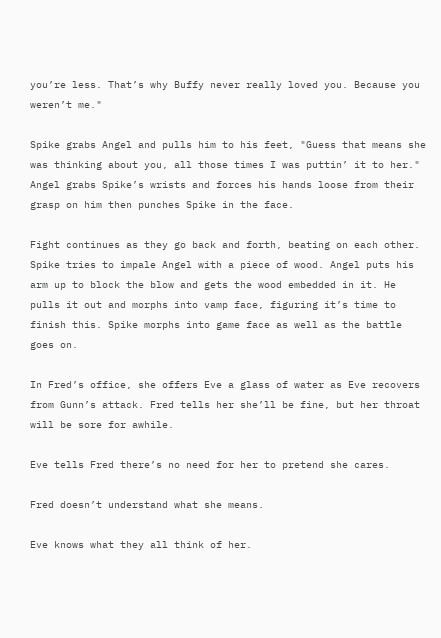you’re less. That’s why Buffy never really loved you. Because you weren’t me."

Spike grabs Angel and pulls him to his feet, "Guess that means she was thinking about you, all those times I was puttin’ it to her." Angel grabs Spike’s wrists and forces his hands loose from their grasp on him then punches Spike in the face.

Fight continues as they go back and forth, beating on each other. Spike tries to impale Angel with a piece of wood. Angel puts his arm up to block the blow and gets the wood embedded in it. He pulls it out and morphs into vamp face, figuring it’s time to finish this. Spike morphs into game face as well as the battle goes on.

In Fred’s office, she offers Eve a glass of water as Eve recovers from Gunn’s attack. Fred tells her she’ll be fine, but her throat will be sore for awhile.

Eve tells Fred there’s no need for her to pretend she cares.

Fred doesn’t understand what she means.

Eve knows what they all think of her.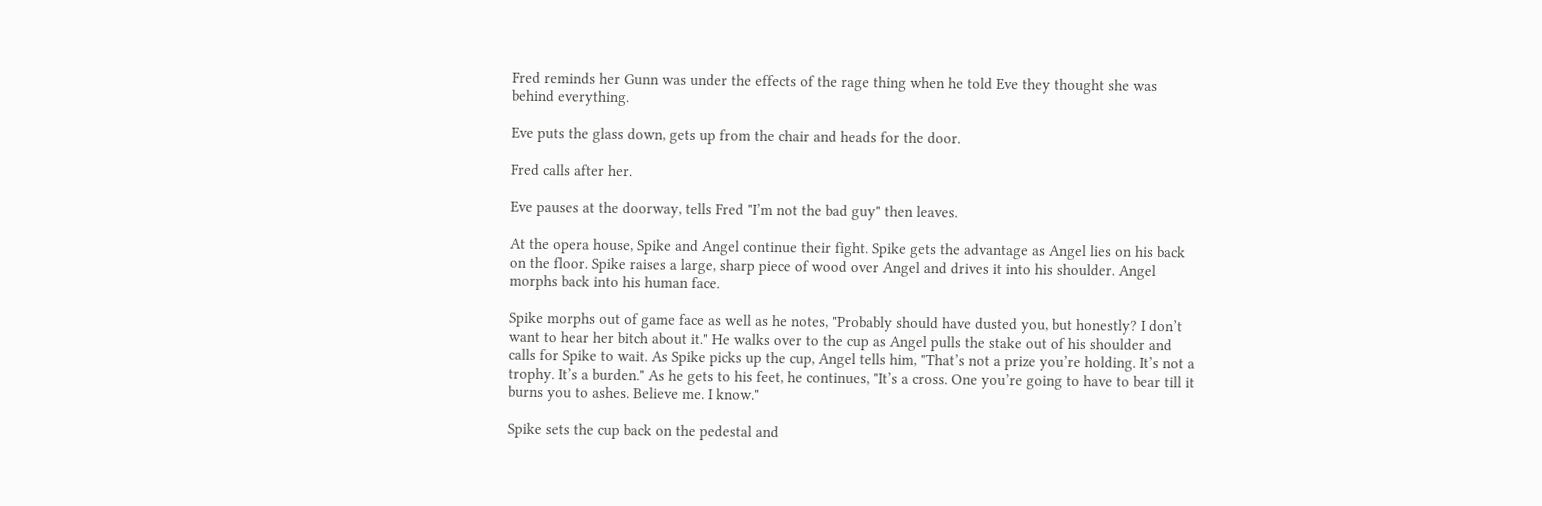Fred reminds her Gunn was under the effects of the rage thing when he told Eve they thought she was behind everything.

Eve puts the glass down, gets up from the chair and heads for the door.

Fred calls after her.

Eve pauses at the doorway, tells Fred "I’m not the bad guy" then leaves.

At the opera house, Spike and Angel continue their fight. Spike gets the advantage as Angel lies on his back on the floor. Spike raises a large, sharp piece of wood over Angel and drives it into his shoulder. Angel morphs back into his human face.

Spike morphs out of game face as well as he notes, "Probably should have dusted you, but honestly? I don’t want to hear her bitch about it." He walks over to the cup as Angel pulls the stake out of his shoulder and calls for Spike to wait. As Spike picks up the cup, Angel tells him, "That’s not a prize you’re holding. It’s not a trophy. It’s a burden." As he gets to his feet, he continues, "It’s a cross. One you’re going to have to bear till it burns you to ashes. Believe me. I know."

Spike sets the cup back on the pedestal and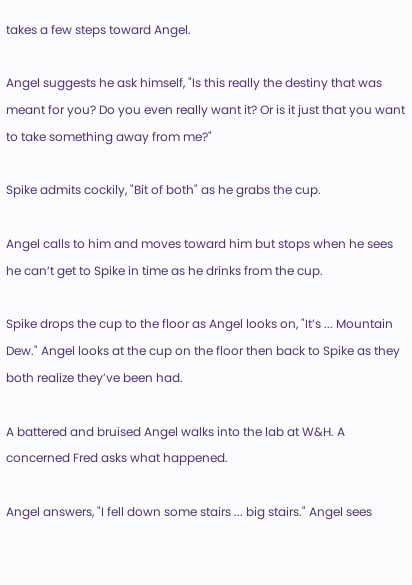takes a few steps toward Angel.

Angel suggests he ask himself, "Is this really the destiny that was meant for you? Do you even really want it? Or is it just that you want to take something away from me?"

Spike admits cockily, "Bit of both" as he grabs the cup.

Angel calls to him and moves toward him but stops when he sees he can’t get to Spike in time as he drinks from the cup.

Spike drops the cup to the floor as Angel looks on, "It’s ... Mountain Dew." Angel looks at the cup on the floor then back to Spike as they both realize they’ve been had.

A battered and bruised Angel walks into the lab at W&H. A concerned Fred asks what happened.

Angel answers, "I fell down some stairs ... big stairs." Angel sees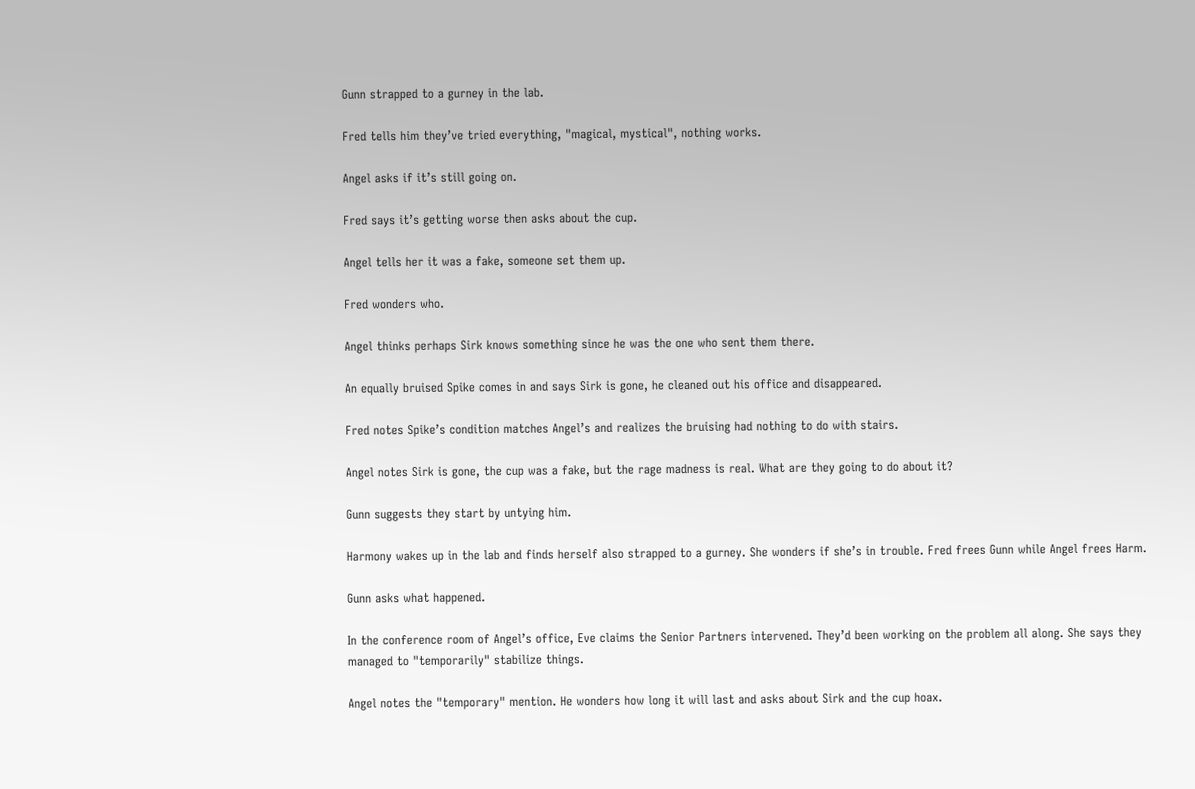Gunn strapped to a gurney in the lab.

Fred tells him they’ve tried everything, "magical, mystical", nothing works.

Angel asks if it’s still going on.

Fred says it’s getting worse then asks about the cup.

Angel tells her it was a fake, someone set them up.

Fred wonders who.

Angel thinks perhaps Sirk knows something since he was the one who sent them there.

An equally bruised Spike comes in and says Sirk is gone, he cleaned out his office and disappeared.

Fred notes Spike’s condition matches Angel’s and realizes the bruising had nothing to do with stairs.

Angel notes Sirk is gone, the cup was a fake, but the rage madness is real. What are they going to do about it?

Gunn suggests they start by untying him.

Harmony wakes up in the lab and finds herself also strapped to a gurney. She wonders if she’s in trouble. Fred frees Gunn while Angel frees Harm.

Gunn asks what happened.

In the conference room of Angel’s office, Eve claims the Senior Partners intervened. They’d been working on the problem all along. She says they managed to "temporarily" stabilize things.

Angel notes the "temporary" mention. He wonders how long it will last and asks about Sirk and the cup hoax.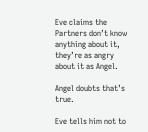Eve claims the Partners don’t know anything about it, they’re as angry about it as Angel.

Angel doubts that’s true.

Eve tells him not to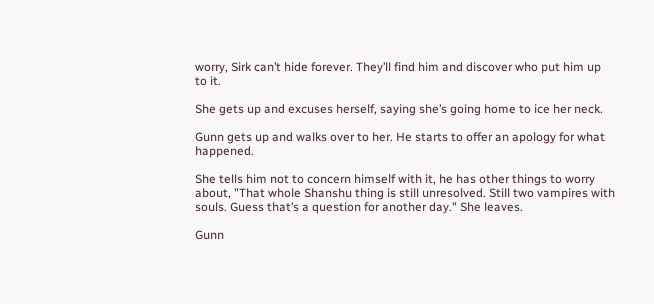worry, Sirk can’t hide forever. They’ll find him and discover who put him up to it.

She gets up and excuses herself, saying she’s going home to ice her neck.

Gunn gets up and walks over to her. He starts to offer an apology for what happened.

She tells him not to concern himself with it, he has other things to worry about, "That whole Shanshu thing is still unresolved. Still two vampires with souls. Guess that’s a question for another day." She leaves.

Gunn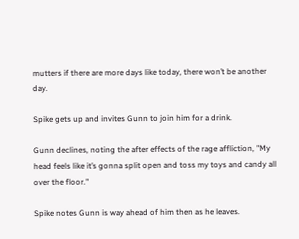mutters if there are more days like today, there won’t be another day.

Spike gets up and invites Gunn to join him for a drink.

Gunn declines, noting the after effects of the rage affliction, "My head feels like it’s gonna split open and toss my toys and candy all over the floor."

Spike notes Gunn is way ahead of him then as he leaves.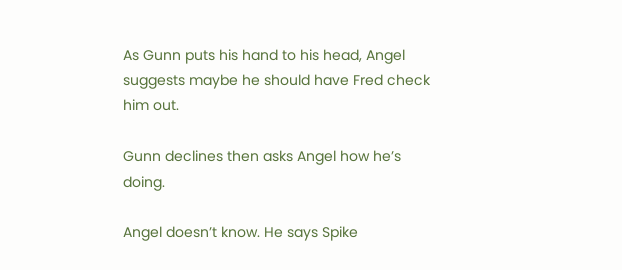As Gunn puts his hand to his head, Angel suggests maybe he should have Fred check him out.

Gunn declines then asks Angel how he’s doing.

Angel doesn’t know. He says Spike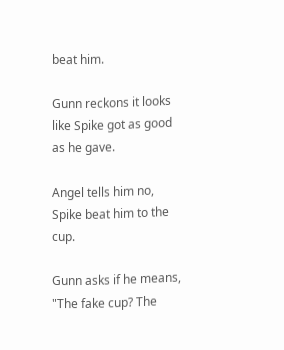beat him.

Gunn reckons it looks like Spike got as good as he gave.

Angel tells him no, Spike beat him to the cup.

Gunn asks if he means, "The fake cup? The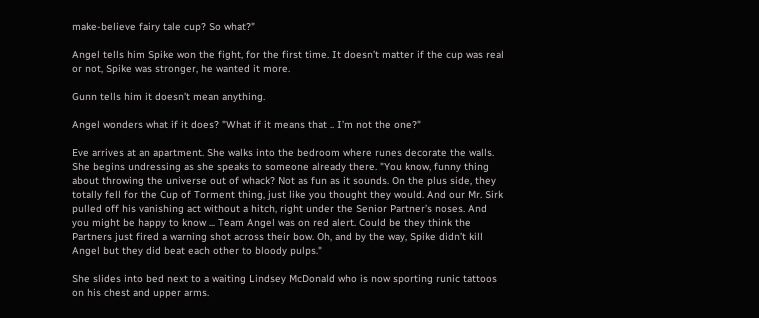make-believe fairy tale cup? So what?"

Angel tells him Spike won the fight, for the first time. It doesn’t matter if the cup was real or not, Spike was stronger, he wanted it more.

Gunn tells him it doesn’t mean anything.

Angel wonders what if it does? "What if it means that .. I’m not the one?"

Eve arrives at an apartment. She walks into the bedroom where runes decorate the walls. She begins undressing as she speaks to someone already there. "You know, funny thing about throwing the universe out of whack? Not as fun as it sounds. On the plus side, they totally fell for the Cup of Torment thing, just like you thought they would. And our Mr. Sirk pulled off his vanishing act without a hitch, right under the Senior Partner’s noses. And you might be happy to know ... Team Angel was on red alert. Could be they think the Partners just fired a warning shot across their bow. Oh, and by the way, Spike didn’t kill Angel but they did beat each other to bloody pulps."

She slides into bed next to a waiting Lindsey McDonald who is now sporting runic tattoos on his chest and upper arms.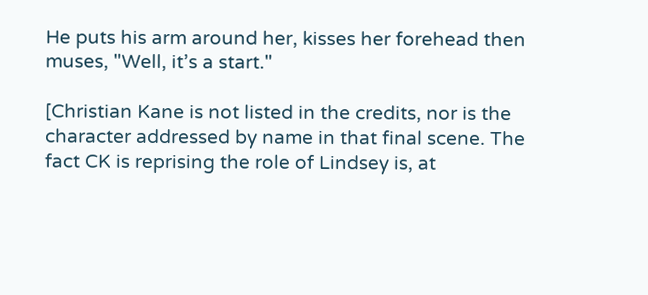He puts his arm around her, kisses her forehead then muses, "Well, it’s a start."

[Christian Kane is not listed in the credits, nor is the character addressed by name in that final scene. The fact CK is reprising the role of Lindsey is, at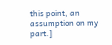this point, an assumption on my part.]